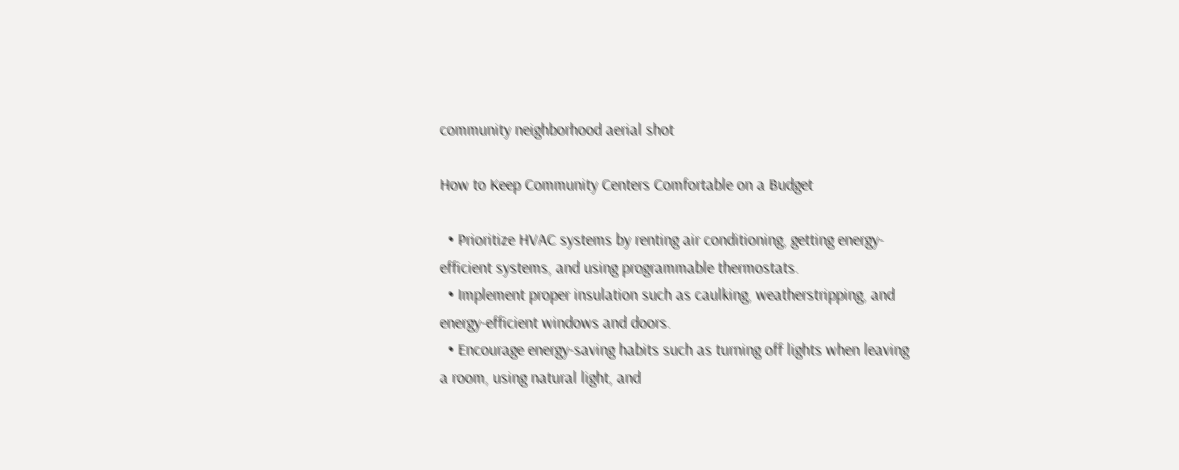community neighborhood aerial shot

How to Keep Community Centers Comfortable on a Budget

  • Prioritize HVAC systems by renting air conditioning, getting energy-efficient systems, and using programmable thermostats.
  • Implement proper insulation such as caulking, weatherstripping, and energy-efficient windows and doors.
  • Encourage energy-saving habits such as turning off lights when leaving a room, using natural light, and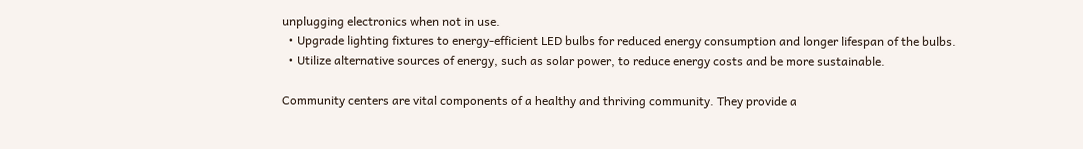unplugging electronics when not in use.
  • Upgrade lighting fixtures to energy-efficient LED bulbs for reduced energy consumption and longer lifespan of the bulbs.
  • Utilize alternative sources of energy, such as solar power, to reduce energy costs and be more sustainable.

Community centers are vital components of a healthy and thriving community. They provide a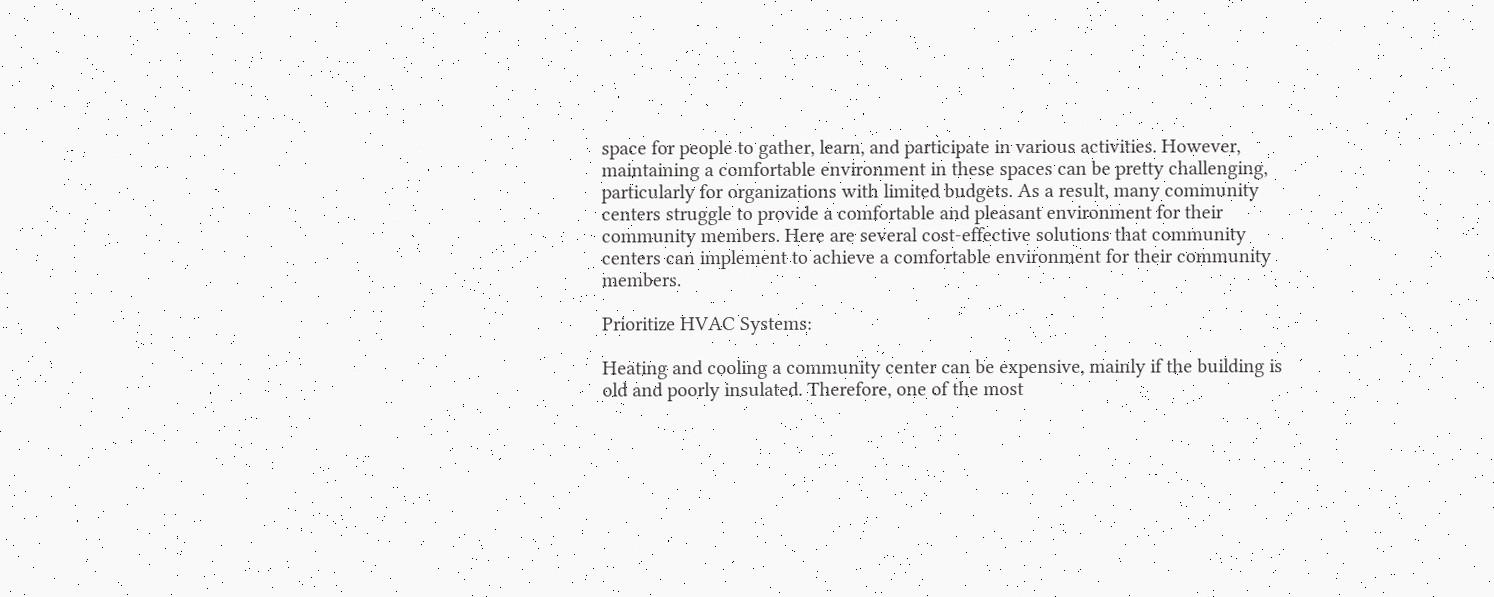space for people to gather, learn, and participate in various activities. However, maintaining a comfortable environment in these spaces can be pretty challenging, particularly for organizations with limited budgets. As a result, many community centers struggle to provide a comfortable and pleasant environment for their community members. Here are several cost-effective solutions that community centers can implement to achieve a comfortable environment for their community members.

Prioritize HVAC Systems:

Heating and cooling a community center can be expensive, mainly if the building is old and poorly insulated. Therefore, one of the most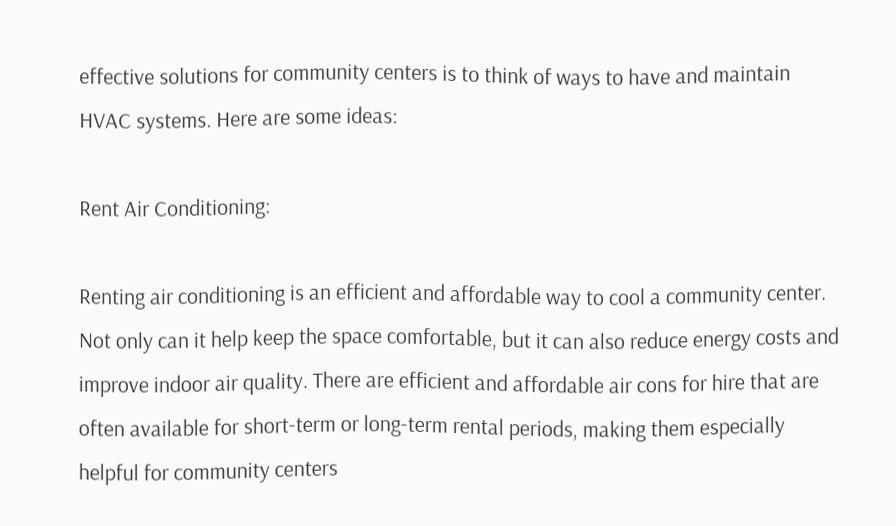effective solutions for community centers is to think of ways to have and maintain HVAC systems. Here are some ideas:

Rent Air Conditioning:

Renting air conditioning is an efficient and affordable way to cool a community center. Not only can it help keep the space comfortable, but it can also reduce energy costs and improve indoor air quality. There are efficient and affordable air cons for hire that are often available for short-term or long-term rental periods, making them especially helpful for community centers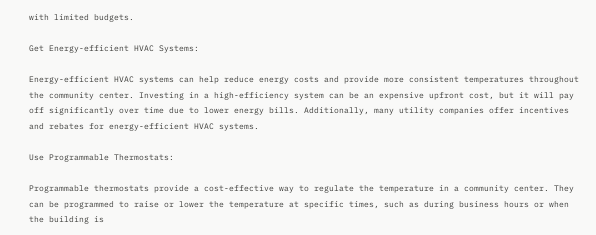with limited budgets.

Get Energy-efficient HVAC Systems:

Energy-efficient HVAC systems can help reduce energy costs and provide more consistent temperatures throughout the community center. Investing in a high-efficiency system can be an expensive upfront cost, but it will pay off significantly over time due to lower energy bills. Additionally, many utility companies offer incentives and rebates for energy-efficient HVAC systems.

Use Programmable Thermostats:

Programmable thermostats provide a cost-effective way to regulate the temperature in a community center. They can be programmed to raise or lower the temperature at specific times, such as during business hours or when the building is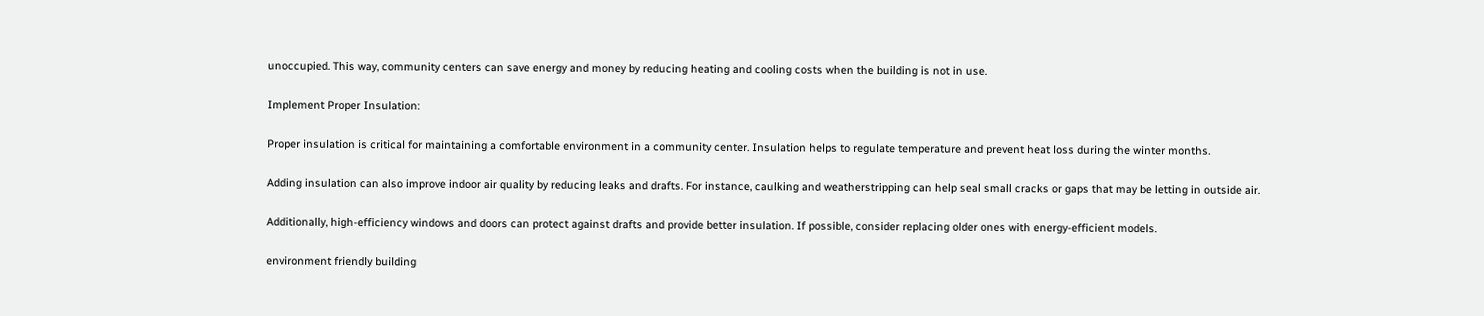unoccupied. This way, community centers can save energy and money by reducing heating and cooling costs when the building is not in use.

Implement Proper Insulation:

Proper insulation is critical for maintaining a comfortable environment in a community center. Insulation helps to regulate temperature and prevent heat loss during the winter months.

Adding insulation can also improve indoor air quality by reducing leaks and drafts. For instance, caulking and weatherstripping can help seal small cracks or gaps that may be letting in outside air.

Additionally, high-efficiency windows and doors can protect against drafts and provide better insulation. If possible, consider replacing older ones with energy-efficient models.

environment friendly building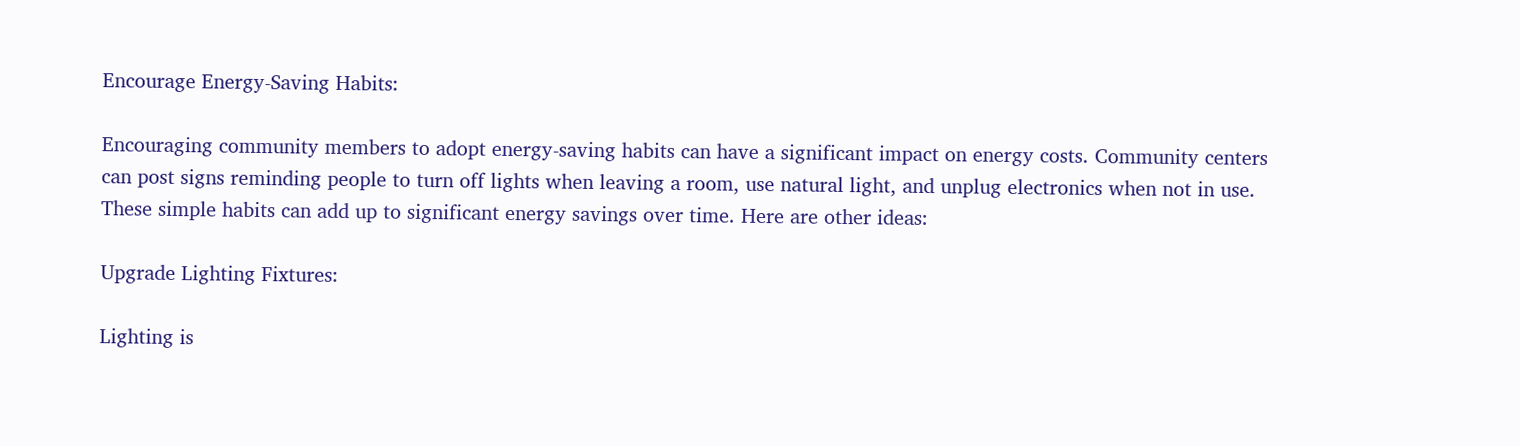Encourage Energy-Saving Habits:

Encouraging community members to adopt energy-saving habits can have a significant impact on energy costs. Community centers can post signs reminding people to turn off lights when leaving a room, use natural light, and unplug electronics when not in use. These simple habits can add up to significant energy savings over time. Here are other ideas:

Upgrade Lighting Fixtures:

Lighting is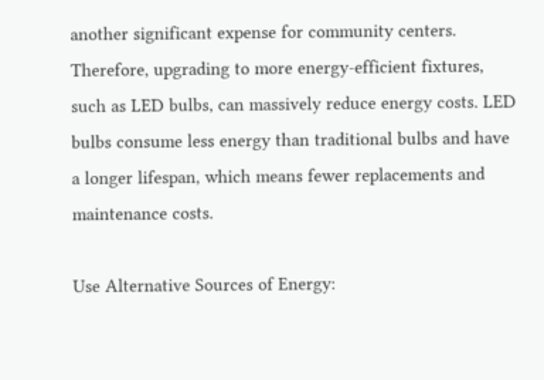another significant expense for community centers. Therefore, upgrading to more energy-efficient fixtures, such as LED bulbs, can massively reduce energy costs. LED bulbs consume less energy than traditional bulbs and have a longer lifespan, which means fewer replacements and maintenance costs.

Use Alternative Sources of Energy: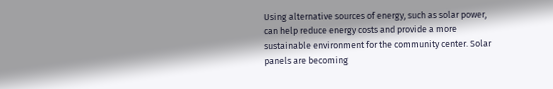Using alternative sources of energy, such as solar power, can help reduce energy costs and provide a more sustainable environment for the community center. Solar panels are becoming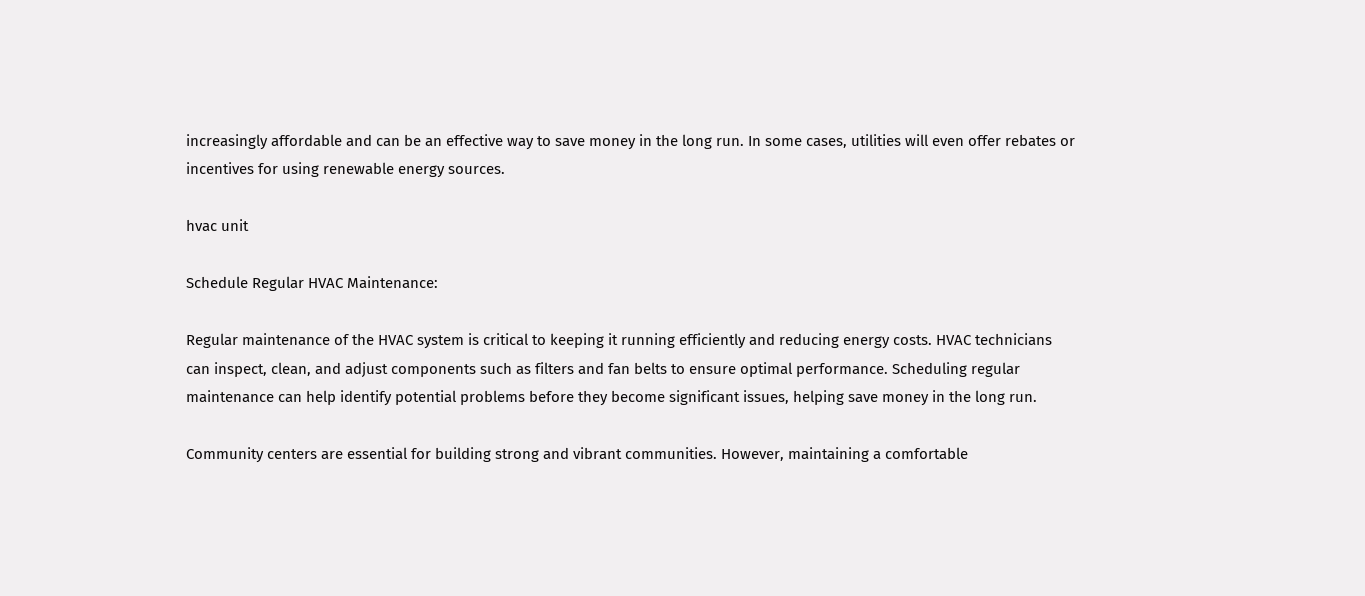increasingly affordable and can be an effective way to save money in the long run. In some cases, utilities will even offer rebates or incentives for using renewable energy sources.

hvac unit

Schedule Regular HVAC Maintenance:

Regular maintenance of the HVAC system is critical to keeping it running efficiently and reducing energy costs. HVAC technicians can inspect, clean, and adjust components such as filters and fan belts to ensure optimal performance. Scheduling regular maintenance can help identify potential problems before they become significant issues, helping save money in the long run.

Community centers are essential for building strong and vibrant communities. However, maintaining a comfortable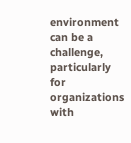environment can be a challenge, particularly for organizations with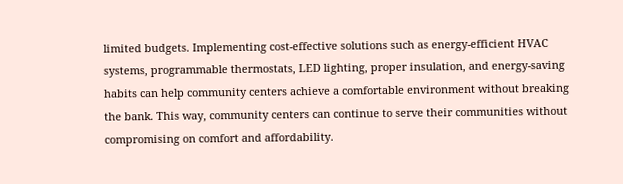limited budgets. Implementing cost-effective solutions such as energy-efficient HVAC systems, programmable thermostats, LED lighting, proper insulation, and energy-saving habits can help community centers achieve a comfortable environment without breaking the bank. This way, community centers can continue to serve their communities without compromising on comfort and affordability.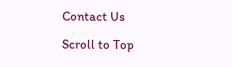Contact Us

Scroll to Top